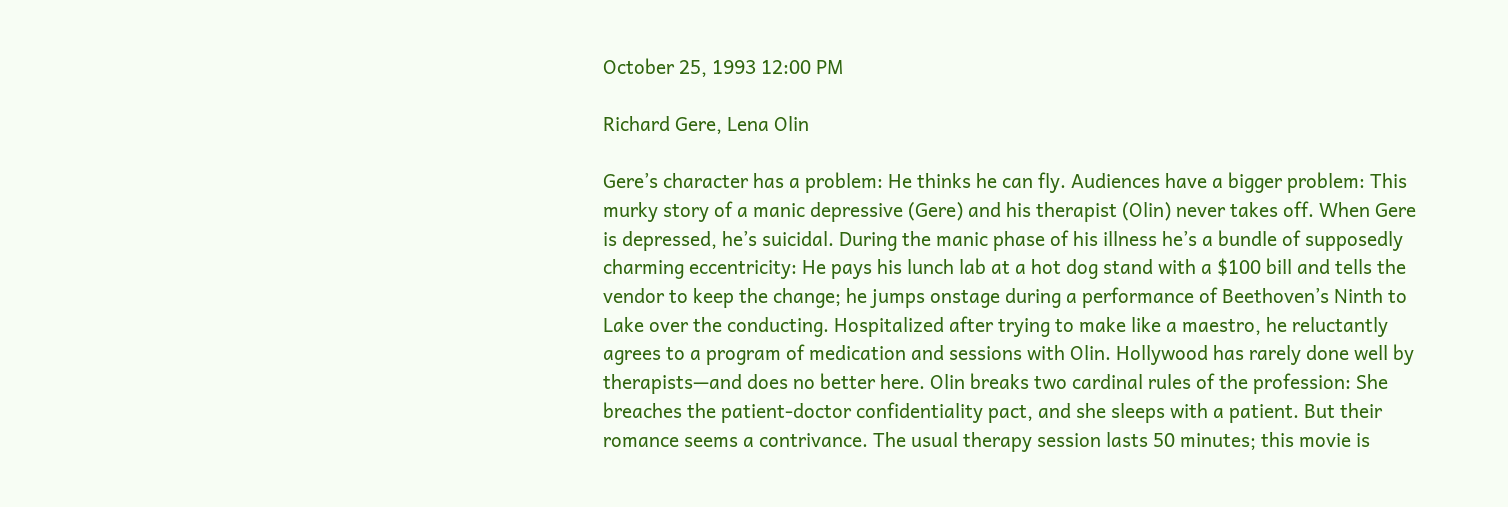October 25, 1993 12:00 PM

Richard Gere, Lena Olin

Gere’s character has a problem: He thinks he can fly. Audiences have a bigger problem: This murky story of a manic depressive (Gere) and his therapist (Olin) never takes off. When Gere is depressed, he’s suicidal. During the manic phase of his illness he’s a bundle of supposedly charming eccentricity: He pays his lunch lab at a hot dog stand with a $100 bill and tells the vendor to keep the change; he jumps onstage during a performance of Beethoven’s Ninth to Lake over the conducting. Hospitalized after trying to make like a maestro, he reluctantly agrees to a program of medication and sessions with Olin. Hollywood has rarely done well by therapists—and does no better here. Olin breaks two cardinal rules of the profession: She breaches the patient-doctor confidentiality pact, and she sleeps with a patient. But their romance seems a contrivance. The usual therapy session lasts 50 minutes; this movie is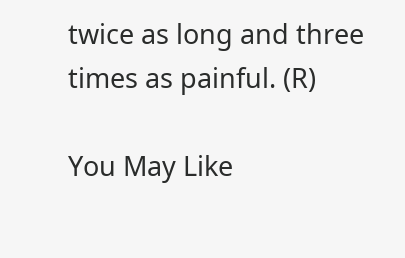twice as long and three times as painful. (R)

You May Like